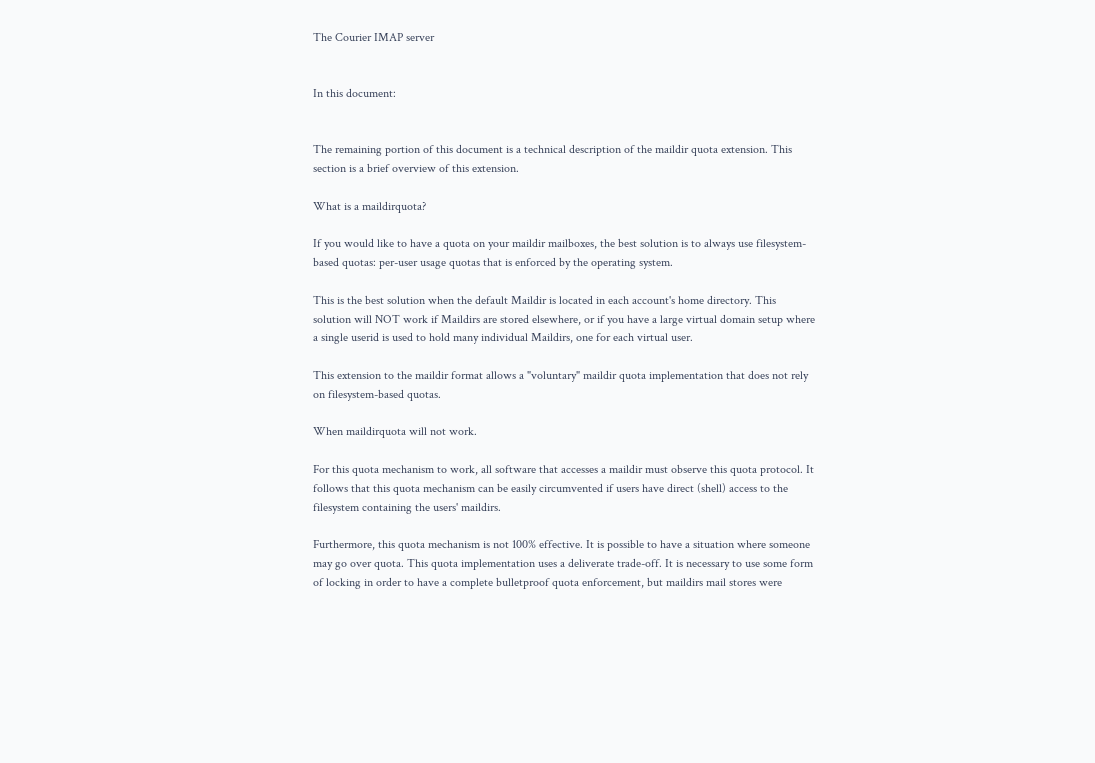The Courier IMAP server


In this document:


The remaining portion of this document is a technical description of the maildir quota extension. This section is a brief overview of this extension.

What is a maildirquota?

If you would like to have a quota on your maildir mailboxes, the best solution is to always use filesystem-based quotas: per-user usage quotas that is enforced by the operating system.

This is the best solution when the default Maildir is located in each account's home directory. This solution will NOT work if Maildirs are stored elsewhere, or if you have a large virtual domain setup where a single userid is used to hold many individual Maildirs, one for each virtual user.

This extension to the maildir format allows a "voluntary" maildir quota implementation that does not rely on filesystem-based quotas.

When maildirquota will not work.

For this quota mechanism to work, all software that accesses a maildir must observe this quota protocol. It follows that this quota mechanism can be easily circumvented if users have direct (shell) access to the filesystem containing the users' maildirs.

Furthermore, this quota mechanism is not 100% effective. It is possible to have a situation where someone may go over quota. This quota implementation uses a deliverate trade-off. It is necessary to use some form of locking in order to have a complete bulletproof quota enforcement, but maildirs mail stores were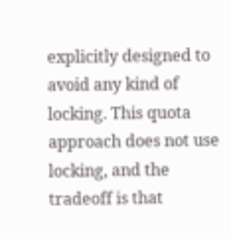explicitly designed to avoid any kind of locking. This quota approach does not use locking, and the tradeoff is that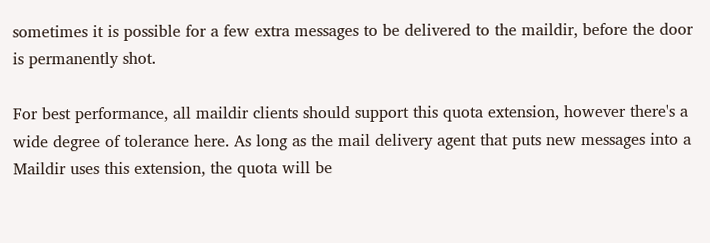sometimes it is possible for a few extra messages to be delivered to the maildir, before the door is permanently shot.

For best performance, all maildir clients should support this quota extension, however there's a wide degree of tolerance here. As long as the mail delivery agent that puts new messages into a Maildir uses this extension, the quota will be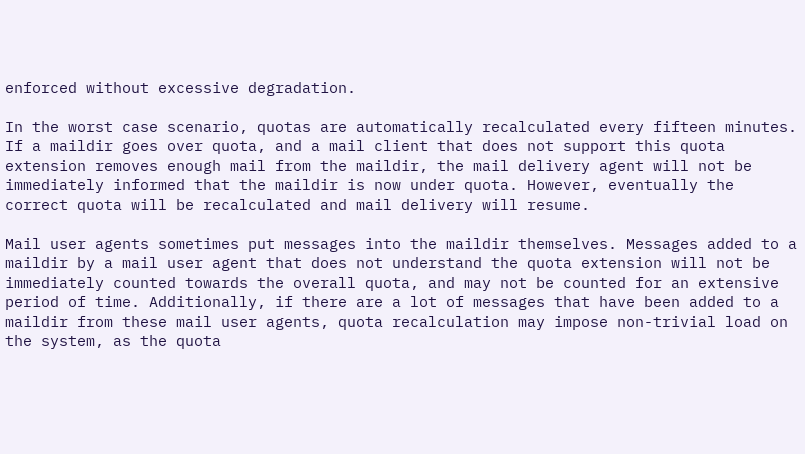enforced without excessive degradation.

In the worst case scenario, quotas are automatically recalculated every fifteen minutes. If a maildir goes over quota, and a mail client that does not support this quota extension removes enough mail from the maildir, the mail delivery agent will not be immediately informed that the maildir is now under quota. However, eventually the correct quota will be recalculated and mail delivery will resume.

Mail user agents sometimes put messages into the maildir themselves. Messages added to a maildir by a mail user agent that does not understand the quota extension will not be immediately counted towards the overall quota, and may not be counted for an extensive period of time. Additionally, if there are a lot of messages that have been added to a maildir from these mail user agents, quota recalculation may impose non-trivial load on the system, as the quota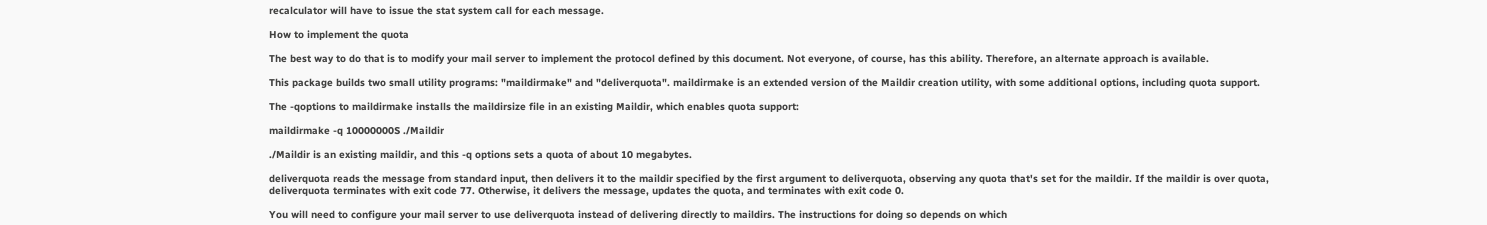recalculator will have to issue the stat system call for each message.

How to implement the quota

The best way to do that is to modify your mail server to implement the protocol defined by this document. Not everyone, of course, has this ability. Therefore, an alternate approach is available.

This package builds two small utility programs: "maildirmake" and "deliverquota". maildirmake is an extended version of the Maildir creation utility, with some additional options, including quota support.

The -qoptions to maildirmake installs the maildirsize file in an existing Maildir, which enables quota support:

maildirmake -q 10000000S ./Maildir

./Maildir is an existing maildir, and this -q options sets a quota of about 10 megabytes.

deliverquota reads the message from standard input, then delivers it to the maildir specified by the first argument to deliverquota, observing any quota that's set for the maildir. If the maildir is over quota, deliverquota terminates with exit code 77. Otherwise, it delivers the message, updates the quota, and terminates with exit code 0.

You will need to configure your mail server to use deliverquota instead of delivering directly to maildirs. The instructions for doing so depends on which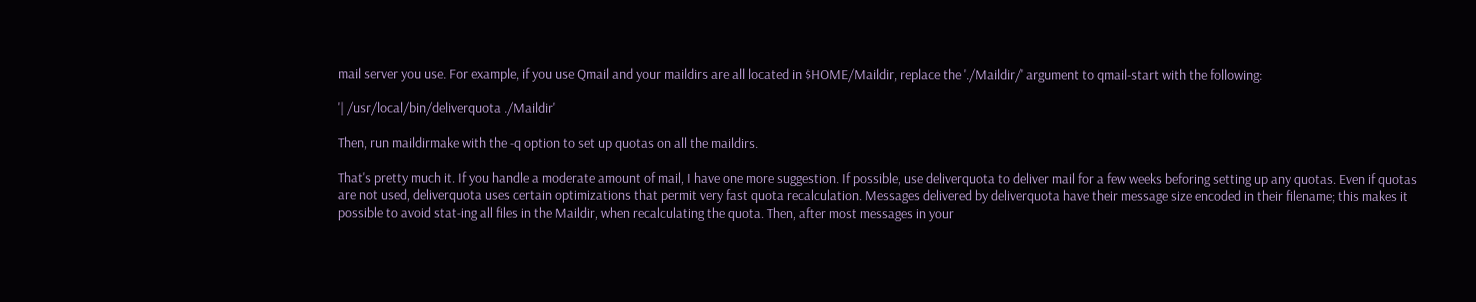mail server you use. For example, if you use Qmail and your maildirs are all located in $HOME/Maildir, replace the './Maildir/' argument to qmail-start with the following:

'| /usr/local/bin/deliverquota ./Maildir'

Then, run maildirmake with the -q option to set up quotas on all the maildirs.

That's pretty much it. If you handle a moderate amount of mail, I have one more suggestion. If possible, use deliverquota to deliver mail for a few weeks beforing setting up any quotas. Even if quotas are not used, deliverquota uses certain optimizations that permit very fast quota recalculation. Messages delivered by deliverquota have their message size encoded in their filename; this makes it possible to avoid stat-ing all files in the Maildir, when recalculating the quota. Then, after most messages in your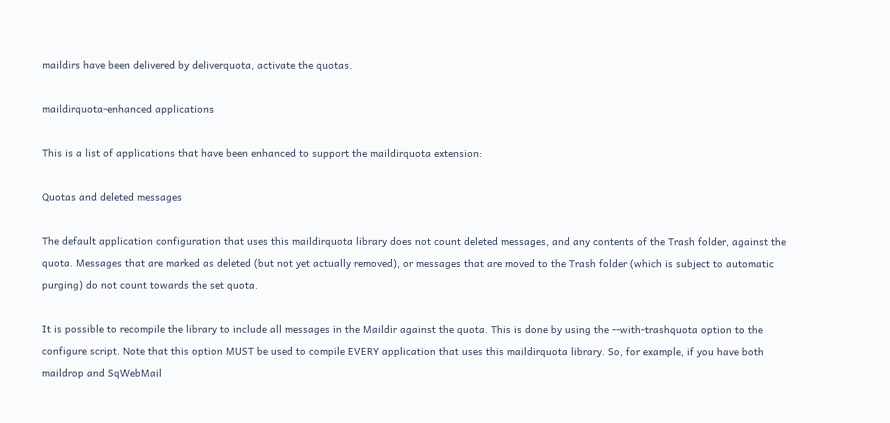maildirs have been delivered by deliverquota, activate the quotas.

maildirquota-enhanced applications

This is a list of applications that have been enhanced to support the maildirquota extension:

Quotas and deleted messages

The default application configuration that uses this maildirquota library does not count deleted messages, and any contents of the Trash folder, against the quota. Messages that are marked as deleted (but not yet actually removed), or messages that are moved to the Trash folder (which is subject to automatic purging) do not count towards the set quota.

It is possible to recompile the library to include all messages in the Maildir against the quota. This is done by using the --with-trashquota option to the configure script. Note that this option MUST be used to compile EVERY application that uses this maildirquota library. So, for example, if you have both maildrop and SqWebMail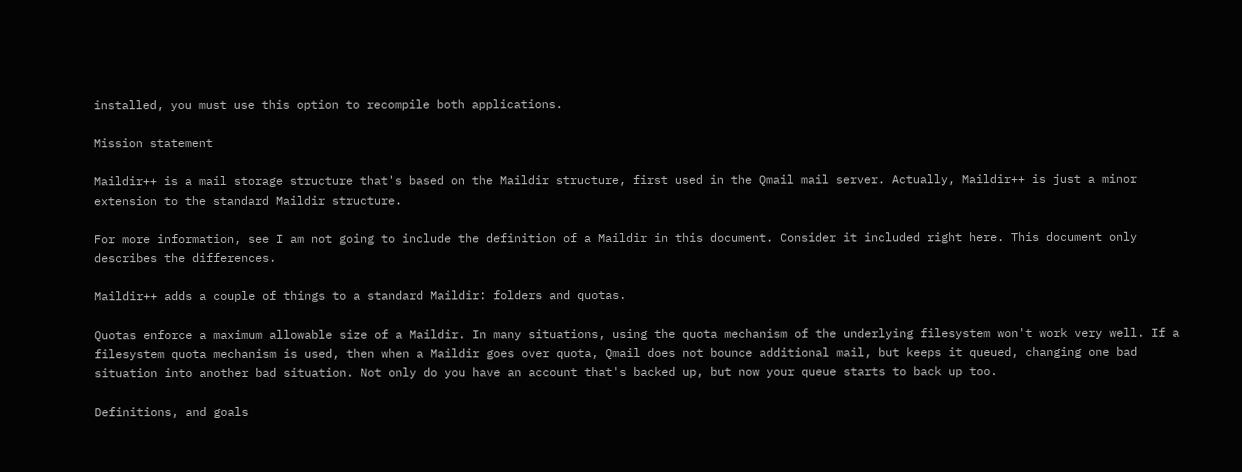installed, you must use this option to recompile both applications.

Mission statement

Maildir++ is a mail storage structure that's based on the Maildir structure, first used in the Qmail mail server. Actually, Maildir++ is just a minor extension to the standard Maildir structure.

For more information, see I am not going to include the definition of a Maildir in this document. Consider it included right here. This document only describes the differences.

Maildir++ adds a couple of things to a standard Maildir: folders and quotas.

Quotas enforce a maximum allowable size of a Maildir. In many situations, using the quota mechanism of the underlying filesystem won't work very well. If a filesystem quota mechanism is used, then when a Maildir goes over quota, Qmail does not bounce additional mail, but keeps it queued, changing one bad situation into another bad situation. Not only do you have an account that's backed up, but now your queue starts to back up too.

Definitions, and goals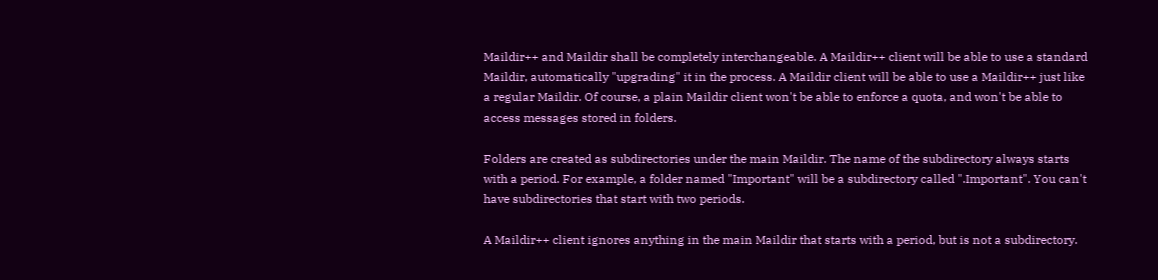Maildir++ and Maildir shall be completely interchangeable. A Maildir++ client will be able to use a standard Maildir, automatically "upgrading" it in the process. A Maildir client will be able to use a Maildir++ just like a regular Maildir. Of course, a plain Maildir client won't be able to enforce a quota, and won't be able to access messages stored in folders.

Folders are created as subdirectories under the main Maildir. The name of the subdirectory always starts with a period. For example, a folder named "Important" will be a subdirectory called ".Important". You can't have subdirectories that start with two periods.

A Maildir++ client ignores anything in the main Maildir that starts with a period, but is not a subdirectory.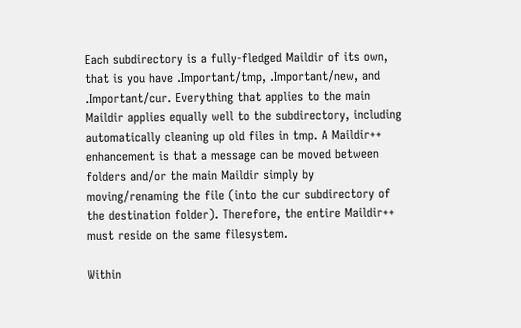Each subdirectory is a fully-fledged Maildir of its own, that is you have .Important/tmp, .Important/new, and .Important/cur. Everything that applies to the main Maildir applies equally well to the subdirectory, including automatically cleaning up old files in tmp. A Maildir++ enhancement is that a message can be moved between folders and/or the main Maildir simply by moving/renaming the file (into the cur subdirectory of the destination folder). Therefore, the entire Maildir++ must reside on the same filesystem.

Within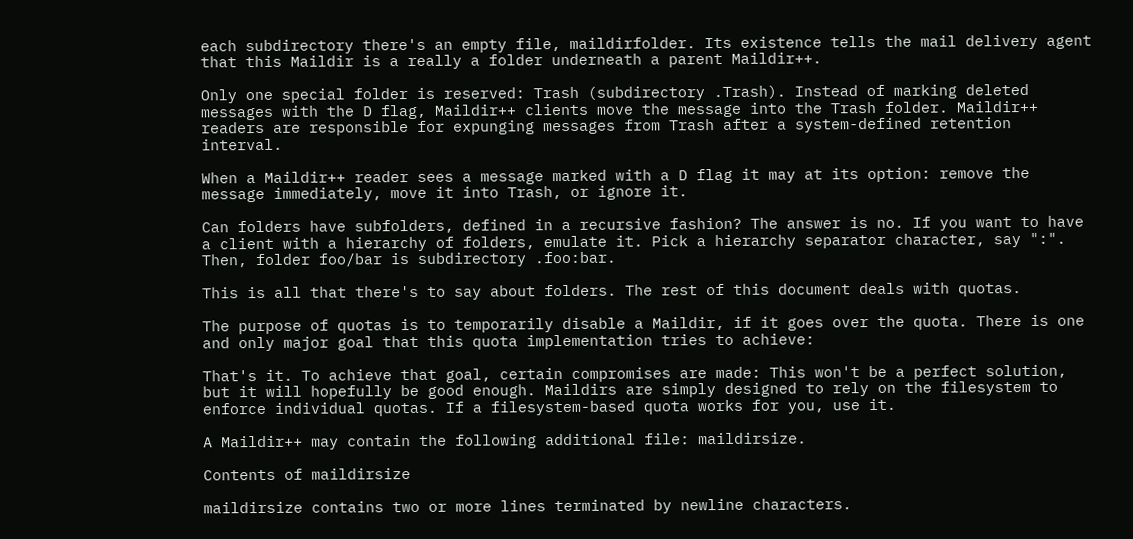each subdirectory there's an empty file, maildirfolder. Its existence tells the mail delivery agent that this Maildir is a really a folder underneath a parent Maildir++.

Only one special folder is reserved: Trash (subdirectory .Trash). Instead of marking deleted messages with the D flag, Maildir++ clients move the message into the Trash folder. Maildir++ readers are responsible for expunging messages from Trash after a system-defined retention interval.

When a Maildir++ reader sees a message marked with a D flag it may at its option: remove the message immediately, move it into Trash, or ignore it.

Can folders have subfolders, defined in a recursive fashion? The answer is no. If you want to have a client with a hierarchy of folders, emulate it. Pick a hierarchy separator character, say ":". Then, folder foo/bar is subdirectory .foo:bar.

This is all that there's to say about folders. The rest of this document deals with quotas.

The purpose of quotas is to temporarily disable a Maildir, if it goes over the quota. There is one and only major goal that this quota implementation tries to achieve:

That's it. To achieve that goal, certain compromises are made: This won't be a perfect solution, but it will hopefully be good enough. Maildirs are simply designed to rely on the filesystem to enforce individual quotas. If a filesystem-based quota works for you, use it.

A Maildir++ may contain the following additional file: maildirsize.

Contents of maildirsize

maildirsize contains two or more lines terminated by newline characters.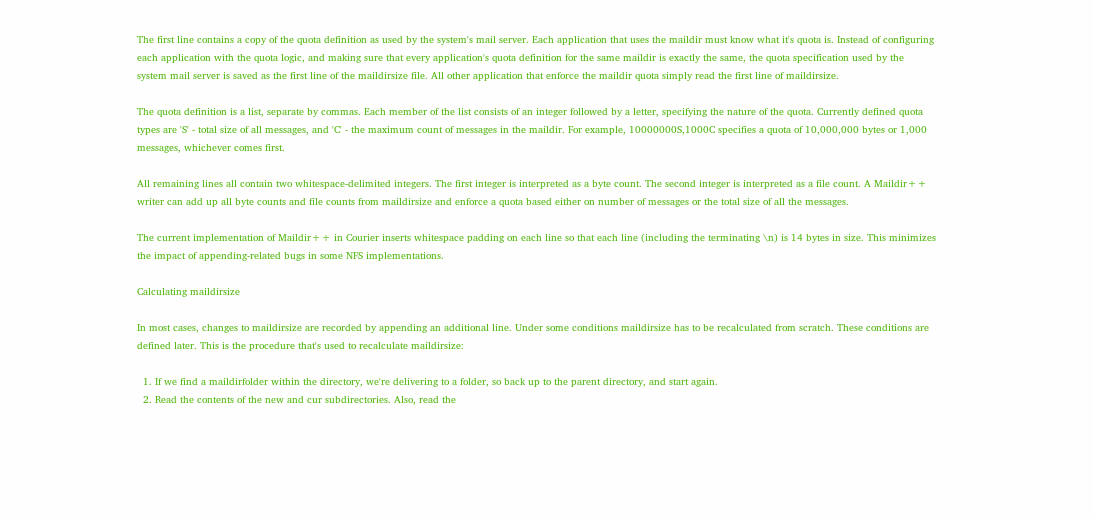The first line contains a copy of the quota definition as used by the system's mail server. Each application that uses the maildir must know what it's quota is. Instead of configuring each application with the quota logic, and making sure that every application's quota definition for the same maildir is exactly the same, the quota specification used by the system mail server is saved as the first line of the maildirsize file. All other application that enforce the maildir quota simply read the first line of maildirsize.

The quota definition is a list, separate by commas. Each member of the list consists of an integer followed by a letter, specifying the nature of the quota. Currently defined quota types are 'S' - total size of all messages, and 'C' - the maximum count of messages in the maildir. For example, 10000000S,1000C specifies a quota of 10,000,000 bytes or 1,000 messages, whichever comes first.

All remaining lines all contain two whitespace-delimited integers. The first integer is interpreted as a byte count. The second integer is interpreted as a file count. A Maildir++ writer can add up all byte counts and file counts from maildirsize and enforce a quota based either on number of messages or the total size of all the messages.

The current implementation of Maildir++ in Courier inserts whitespace padding on each line so that each line (including the terminating \n) is 14 bytes in size. This minimizes the impact of appending-related bugs in some NFS implementations.

Calculating maildirsize

In most cases, changes to maildirsize are recorded by appending an additional line. Under some conditions maildirsize has to be recalculated from scratch. These conditions are defined later. This is the procedure that's used to recalculate maildirsize:

  1. If we find a maildirfolder within the directory, we're delivering to a folder, so back up to the parent directory, and start again.
  2. Read the contents of the new and cur subdirectories. Also, read the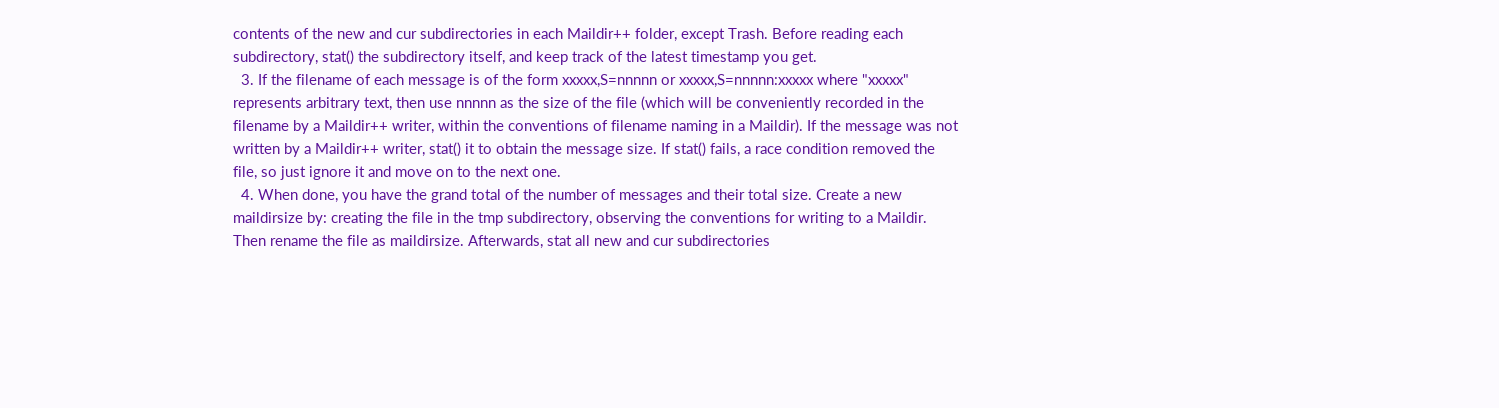contents of the new and cur subdirectories in each Maildir++ folder, except Trash. Before reading each subdirectory, stat() the subdirectory itself, and keep track of the latest timestamp you get.
  3. If the filename of each message is of the form xxxxx,S=nnnnn or xxxxx,S=nnnnn:xxxxx where "xxxxx" represents arbitrary text, then use nnnnn as the size of the file (which will be conveniently recorded in the filename by a Maildir++ writer, within the conventions of filename naming in a Maildir). If the message was not written by a Maildir++ writer, stat() it to obtain the message size. If stat() fails, a race condition removed the file, so just ignore it and move on to the next one.
  4. When done, you have the grand total of the number of messages and their total size. Create a new maildirsize by: creating the file in the tmp subdirectory, observing the conventions for writing to a Maildir. Then rename the file as maildirsize. Afterwards, stat all new and cur subdirectories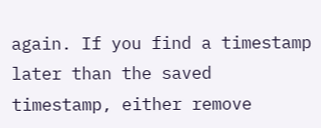again. If you find a timestamp later than the saved timestamp, either remove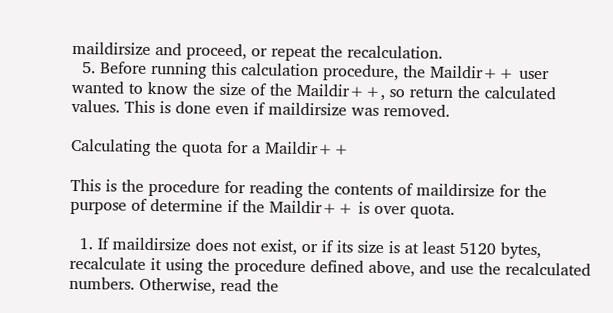maildirsize and proceed, or repeat the recalculation.
  5. Before running this calculation procedure, the Maildir++ user wanted to know the size of the Maildir++, so return the calculated values. This is done even if maildirsize was removed.

Calculating the quota for a Maildir++

This is the procedure for reading the contents of maildirsize for the purpose of determine if the Maildir++ is over quota.

  1. If maildirsize does not exist, or if its size is at least 5120 bytes, recalculate it using the procedure defined above, and use the recalculated numbers. Otherwise, read the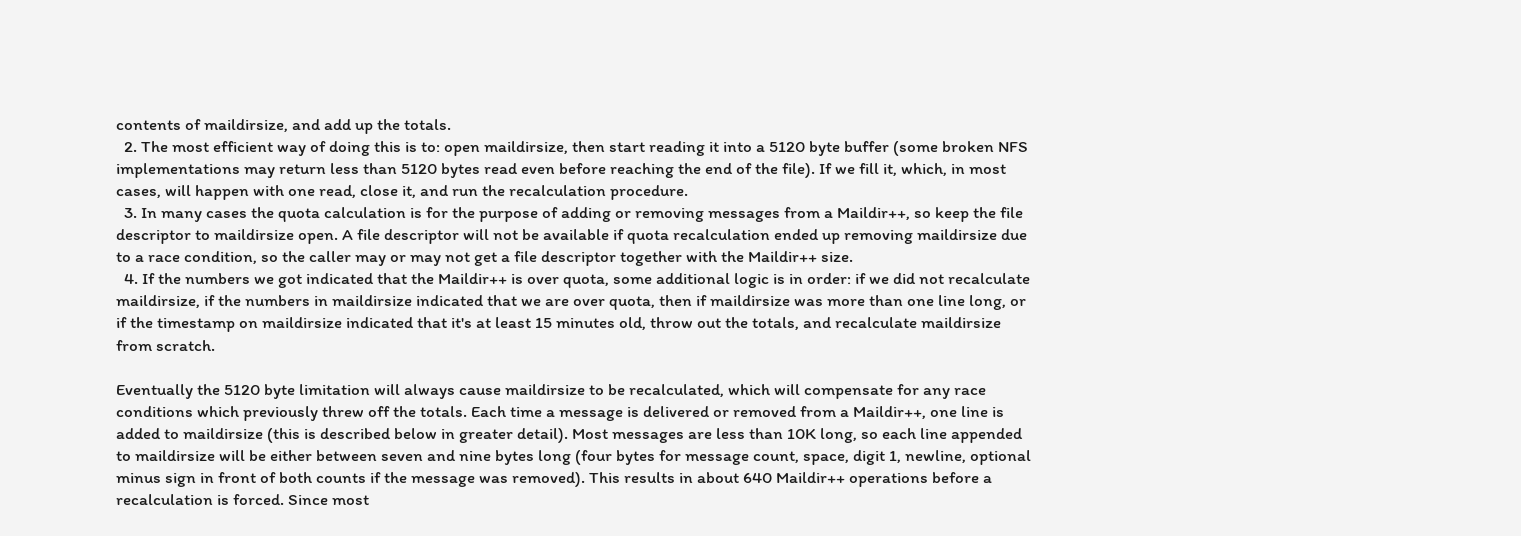contents of maildirsize, and add up the totals.
  2. The most efficient way of doing this is to: open maildirsize, then start reading it into a 5120 byte buffer (some broken NFS implementations may return less than 5120 bytes read even before reaching the end of the file). If we fill it, which, in most cases, will happen with one read, close it, and run the recalculation procedure.
  3. In many cases the quota calculation is for the purpose of adding or removing messages from a Maildir++, so keep the file descriptor to maildirsize open. A file descriptor will not be available if quota recalculation ended up removing maildirsize due to a race condition, so the caller may or may not get a file descriptor together with the Maildir++ size.
  4. If the numbers we got indicated that the Maildir++ is over quota, some additional logic is in order: if we did not recalculate maildirsize, if the numbers in maildirsize indicated that we are over quota, then if maildirsize was more than one line long, or if the timestamp on maildirsize indicated that it's at least 15 minutes old, throw out the totals, and recalculate maildirsize from scratch.

Eventually the 5120 byte limitation will always cause maildirsize to be recalculated, which will compensate for any race conditions which previously threw off the totals. Each time a message is delivered or removed from a Maildir++, one line is added to maildirsize (this is described below in greater detail). Most messages are less than 10K long, so each line appended to maildirsize will be either between seven and nine bytes long (four bytes for message count, space, digit 1, newline, optional minus sign in front of both counts if the message was removed). This results in about 640 Maildir++ operations before a recalculation is forced. Since most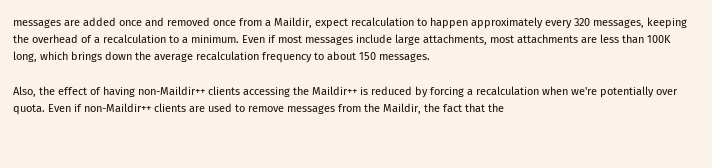messages are added once and removed once from a Maildir, expect recalculation to happen approximately every 320 messages, keeping the overhead of a recalculation to a minimum. Even if most messages include large attachments, most attachments are less than 100K long, which brings down the average recalculation frequency to about 150 messages.

Also, the effect of having non-Maildir++ clients accessing the Maildir++ is reduced by forcing a recalculation when we're potentially over quota. Even if non-Maildir++ clients are used to remove messages from the Maildir, the fact that the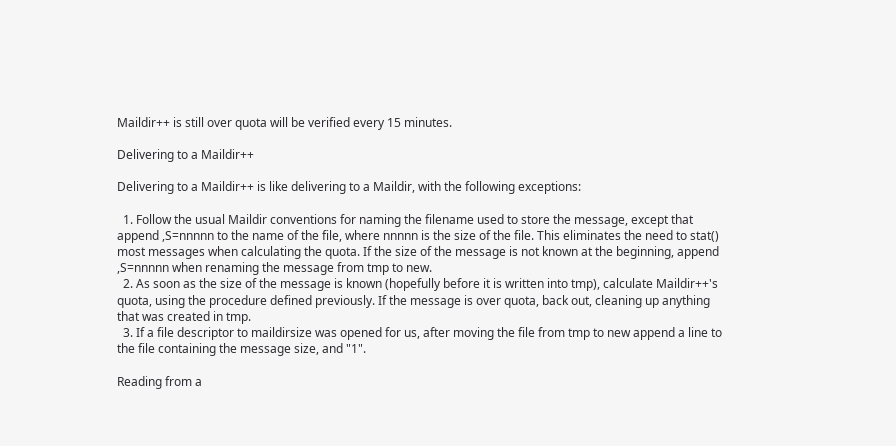Maildir++ is still over quota will be verified every 15 minutes.

Delivering to a Maildir++

Delivering to a Maildir++ is like delivering to a Maildir, with the following exceptions:

  1. Follow the usual Maildir conventions for naming the filename used to store the message, except that append ,S=nnnnn to the name of the file, where nnnnn is the size of the file. This eliminates the need to stat() most messages when calculating the quota. If the size of the message is not known at the beginning, append ,S=nnnnn when renaming the message from tmp to new.
  2. As soon as the size of the message is known (hopefully before it is written into tmp), calculate Maildir++'s quota, using the procedure defined previously. If the message is over quota, back out, cleaning up anything that was created in tmp.
  3. If a file descriptor to maildirsize was opened for us, after moving the file from tmp to new append a line to the file containing the message size, and "1".

Reading from a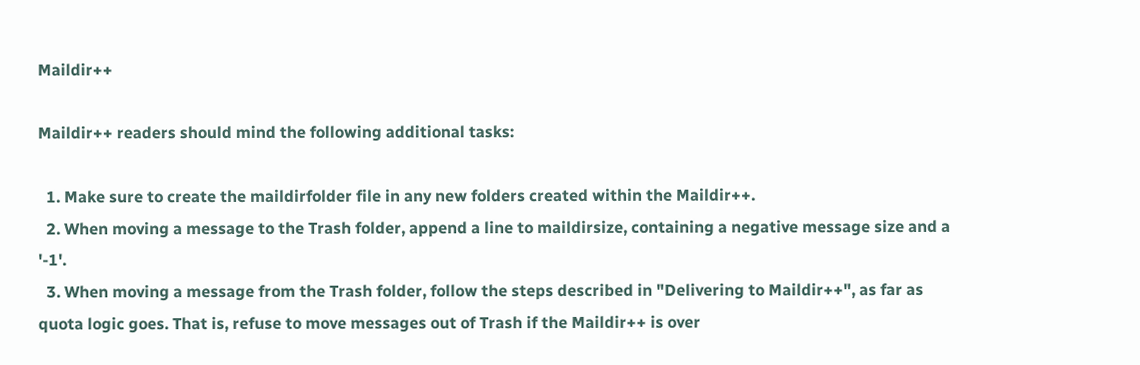Maildir++

Maildir++ readers should mind the following additional tasks:

  1. Make sure to create the maildirfolder file in any new folders created within the Maildir++.
  2. When moving a message to the Trash folder, append a line to maildirsize, containing a negative message size and a '-1'.
  3. When moving a message from the Trash folder, follow the steps described in "Delivering to Maildir++", as far as quota logic goes. That is, refuse to move messages out of Trash if the Maildir++ is over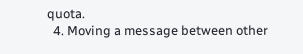quota.
  4. Moving a message between other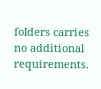folders carries no additional requirements.